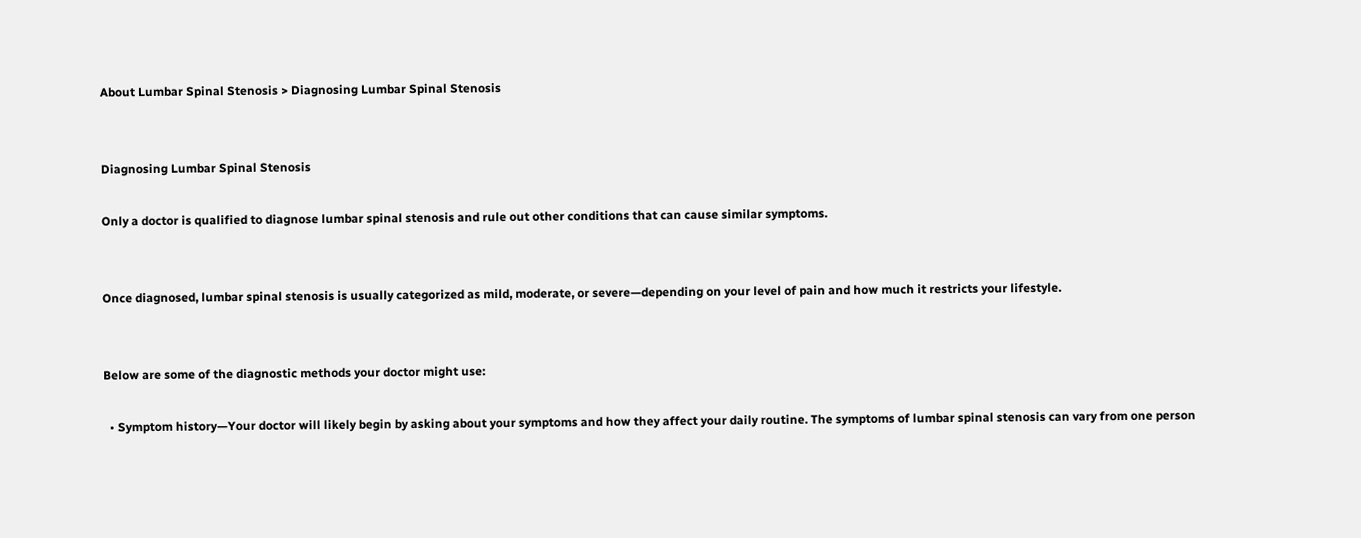About Lumbar Spinal Stenosis > Diagnosing Lumbar Spinal Stenosis


Diagnosing Lumbar Spinal Stenosis

Only a doctor is qualified to diagnose lumbar spinal stenosis and rule out other conditions that can cause similar symptoms.


Once diagnosed, lumbar spinal stenosis is usually categorized as mild, moderate, or severe—depending on your level of pain and how much it restricts your lifestyle.


Below are some of the diagnostic methods your doctor might use:

  • Symptom history—Your doctor will likely begin by asking about your symptoms and how they affect your daily routine. The symptoms of lumbar spinal stenosis can vary from one person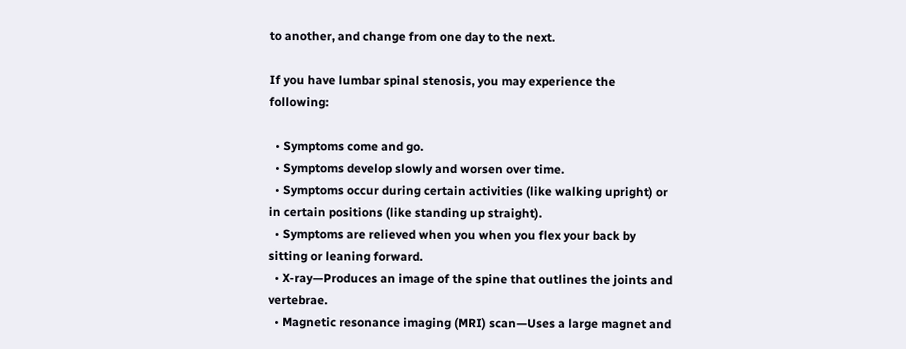to another, and change from one day to the next.

If you have lumbar spinal stenosis, you may experience the following:

  • Symptoms come and go.
  • Symptoms develop slowly and worsen over time.
  • Symptoms occur during certain activities (like walking upright) or in certain positions (like standing up straight).
  • Symptoms are relieved when you when you flex your back by sitting or leaning forward.
  • X-ray—Produces an image of the spine that outlines the joints and vertebrae.
  • Magnetic resonance imaging (MRI) scan—Uses a large magnet and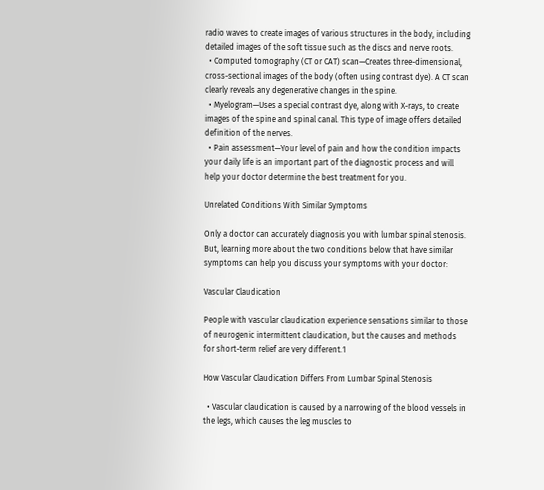radio waves to create images of various structures in the body, including detailed images of the soft tissue such as the discs and nerve roots.
  • Computed tomography (CT or CAT) scan—Creates three-dimensional, cross-sectional images of the body (often using contrast dye). A CT scan clearly reveals any degenerative changes in the spine.
  • Myelogram—Uses a special contrast dye, along with X-rays, to create images of the spine and spinal canal. This type of image offers detailed definition of the nerves.
  • Pain assessment—Your level of pain and how the condition impacts your daily life is an important part of the diagnostic process and will help your doctor determine the best treatment for you.

Unrelated Conditions With Similar Symptoms

Only a doctor can accurately diagnosis you with lumbar spinal stenosis. But, learning more about the two conditions below that have similar symptoms can help you discuss your symptoms with your doctor:

Vascular Claudication

People with vascular claudication experience sensations similar to those of neurogenic intermittent claudication, but the causes and methods for short-term relief are very different.1

How Vascular Claudication Differs From Lumbar Spinal Stenosis

  • Vascular claudication is caused by a narrowing of the blood vessels in the legs, which causes the leg muscles to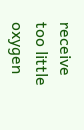receive too little oxygen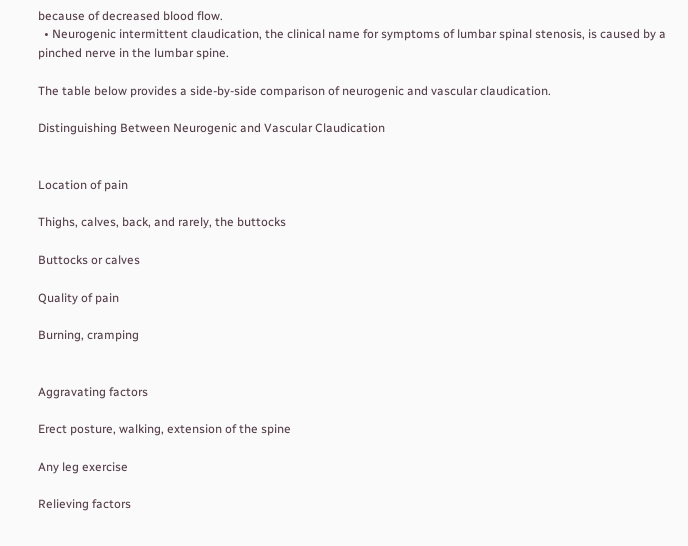because of decreased blood flow.
  • Neurogenic intermittent claudication, the clinical name for symptoms of lumbar spinal stenosis, is caused by a pinched nerve in the lumbar spine.

The table below provides a side-by-side comparison of neurogenic and vascular claudication.

Distinguishing Between Neurogenic and Vascular Claudication


Location of pain

Thighs, calves, back, and rarely, the buttocks

Buttocks or calves

Quality of pain

Burning, cramping


Aggravating factors

Erect posture, walking, extension of the spine

Any leg exercise

Relieving factors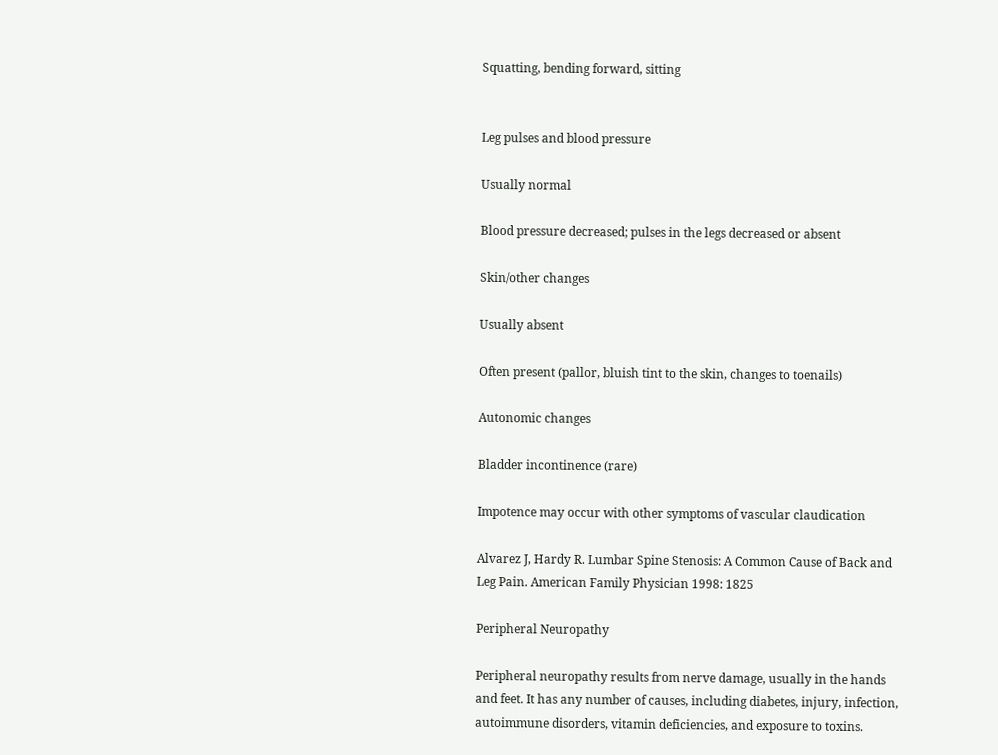Squatting, bending forward, sitting


Leg pulses and blood pressure

Usually normal

Blood pressure decreased; pulses in the legs decreased or absent

Skin/other changes

Usually absent

Often present (pallor, bluish tint to the skin, changes to toenails)

Autonomic changes

Bladder incontinence (rare)

Impotence may occur with other symptoms of vascular claudication

Alvarez J, Hardy R. Lumbar Spine Stenosis: A Common Cause of Back and Leg Pain. American Family Physician 1998: 1825

Peripheral Neuropathy

Peripheral neuropathy results from nerve damage, usually in the hands and feet. It has any number of causes, including diabetes, injury, infection, autoimmune disorders, vitamin deficiencies, and exposure to toxins.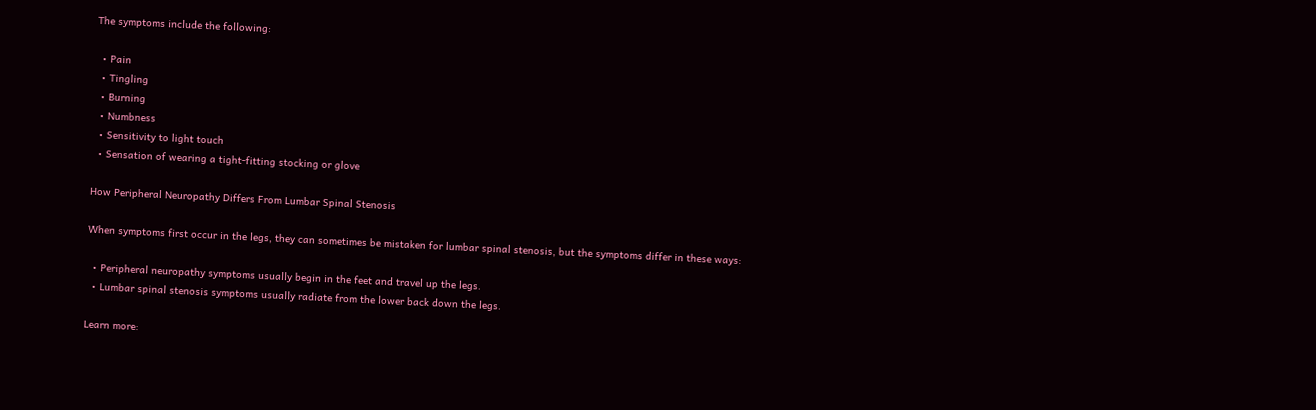The symptoms include the following:

  • Pain
  • Tingling
  • Burning
  • Numbness
  • Sensitivity to light touch
  • Sensation of wearing a tight-fitting stocking or glove

How Peripheral Neuropathy Differs From Lumbar Spinal Stenosis

When symptoms first occur in the legs, they can sometimes be mistaken for lumbar spinal stenosis, but the symptoms differ in these ways:

  • Peripheral neuropathy symptoms usually begin in the feet and travel up the legs.
  • Lumbar spinal stenosis symptoms usually radiate from the lower back down the legs.

Learn more: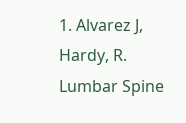1. Alvarez J, Hardy, R. Lumbar Spine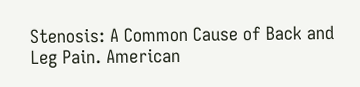Stenosis: A Common Cause of Back and Leg Pain. American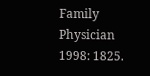Family Physician 1998: 1825.